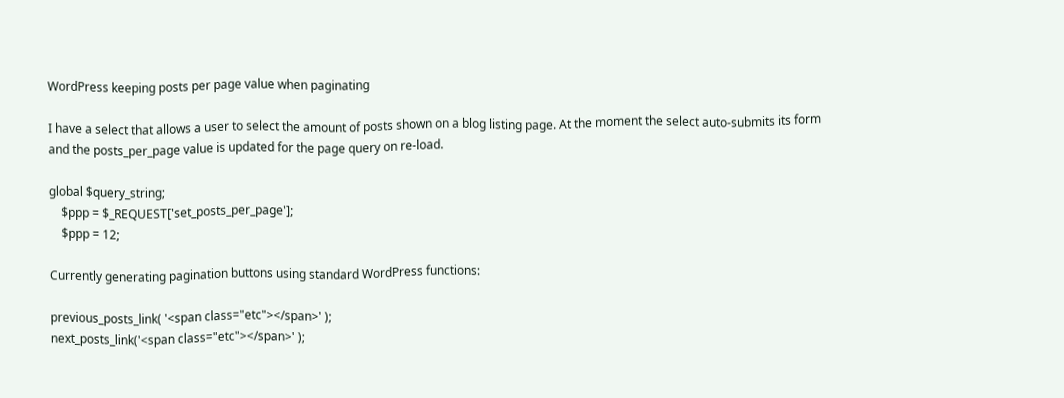WordPress keeping posts per page value when paginating

I have a select that allows a user to select the amount of posts shown on a blog listing page. At the moment the select auto-submits its form and the posts_per_page value is updated for the page query on re-load.

global $query_string;
    $ppp = $_REQUEST['set_posts_per_page'];
    $ppp = 12;

Currently generating pagination buttons using standard WordPress functions:

previous_posts_link( '<span class="etc"></span>' );
next_posts_link('<span class="etc"></span>' );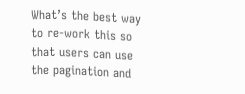What’s the best way to re-work this so that users can use the pagination and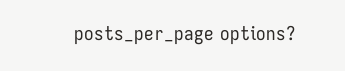posts_per_page options?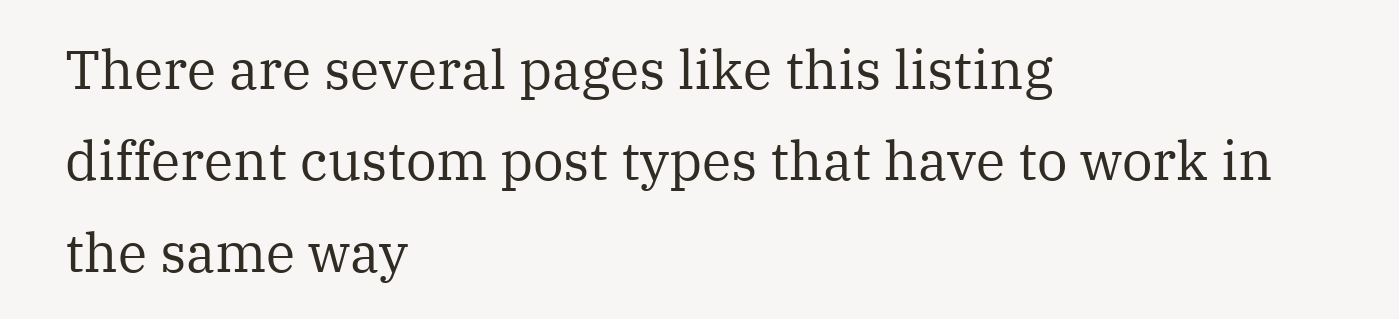There are several pages like this listing different custom post types that have to work in the same way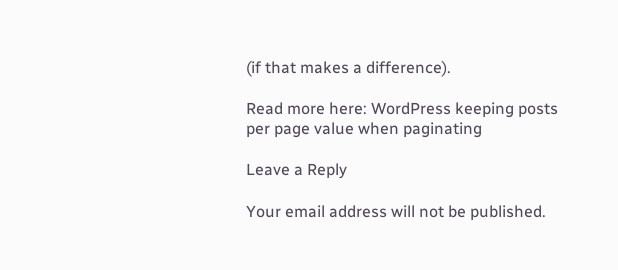(if that makes a difference).

Read more here: WordPress keeping posts per page value when paginating

Leave a Reply

Your email address will not be published.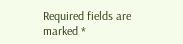Required fields are marked *